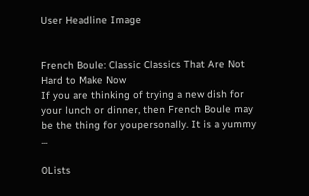User Headline Image


French Boule: Classic Classics That Are Not Hard to Make Now
If you are thinking of trying a new dish for your lunch or dinner, then French Boule may be the thing for youpersonally. It is a yummy ...

0Lists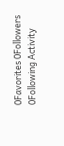0Favorites 0Followers 0Following Activity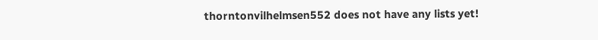thorntonvilhelmsen552 does not have any lists yet!